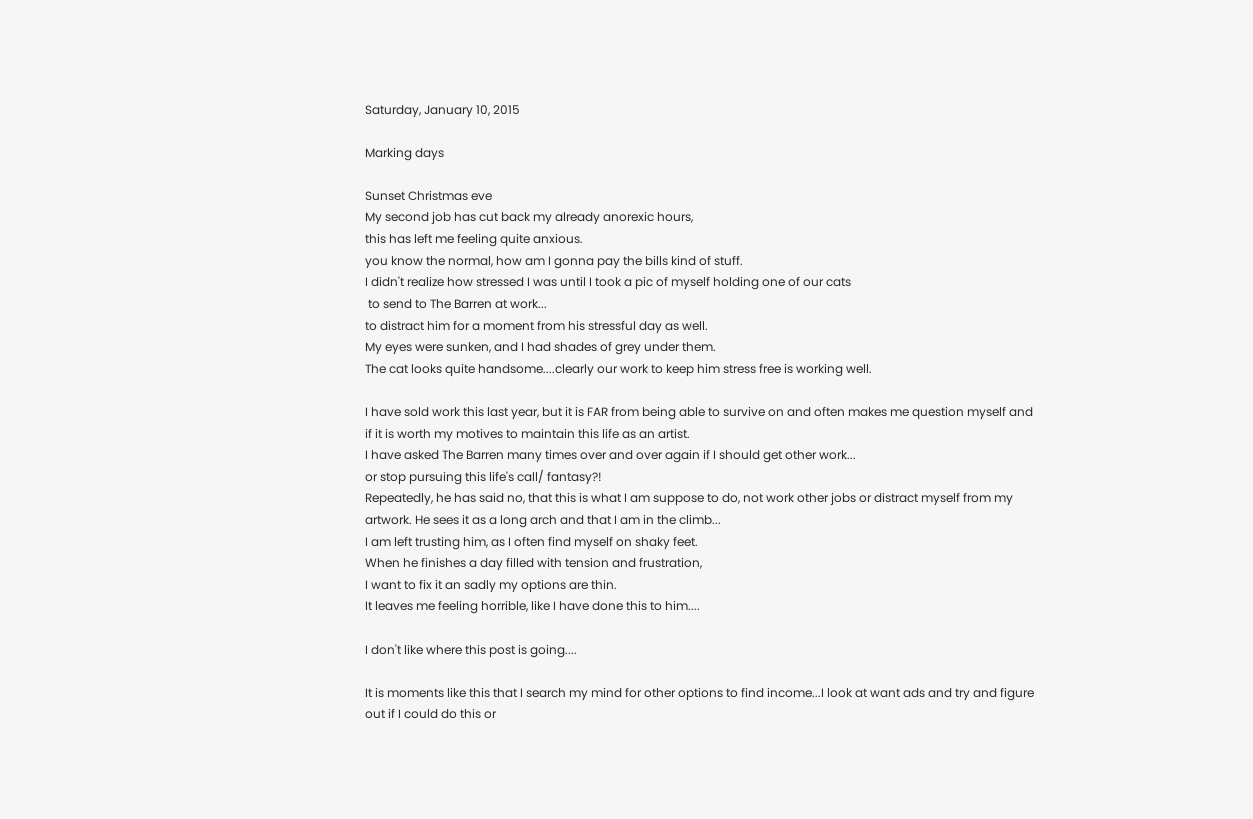Saturday, January 10, 2015

Marking days

Sunset Christmas eve
My second job has cut back my already anorexic hours,
this has left me feeling quite anxious.
you know the normal, how am I gonna pay the bills kind of stuff.
I didn't realize how stressed I was until I took a pic of myself holding one of our cats
 to send to The Barren at work...
to distract him for a moment from his stressful day as well.
My eyes were sunken, and I had shades of grey under them.
The cat looks quite handsome....clearly our work to keep him stress free is working well.

I have sold work this last year, but it is FAR from being able to survive on and often makes me question myself and if it is worth my motives to maintain this life as an artist.
I have asked The Barren many times over and over again if I should get other work...
or stop pursuing this life's call/ fantasy?!
Repeatedly, he has said no, that this is what I am suppose to do, not work other jobs or distract myself from my artwork. He sees it as a long arch and that I am in the climb...
I am left trusting him, as I often find myself on shaky feet.
When he finishes a day filled with tension and frustration,
I want to fix it an sadly my options are thin.
It leaves me feeling horrible, like I have done this to him....

I don't like where this post is going....

It is moments like this that I search my mind for other options to find income...I look at want ads and try and figure out if I could do this or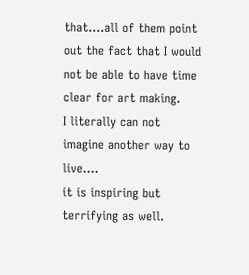that....all of them point out the fact that I would not be able to have time clear for art making.
I literally can not imagine another way to live....
it is inspiring but terrifying as well.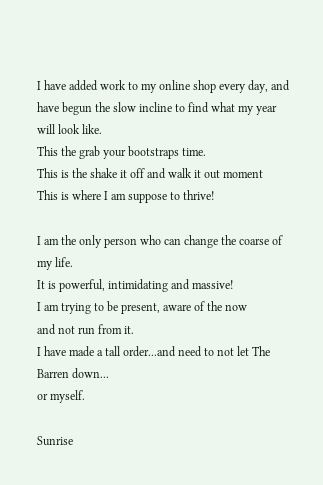I have added work to my online shop every day, and have begun the slow incline to find what my year will look like.
This the grab your bootstraps time.
This is the shake it off and walk it out moment
This is where I am suppose to thrive!

I am the only person who can change the coarse of my life.
It is powerful, intimidating and massive!
I am trying to be present, aware of the now
and not run from it.
I have made a tall order...and need to not let The Barren down...
or myself.

Sunrise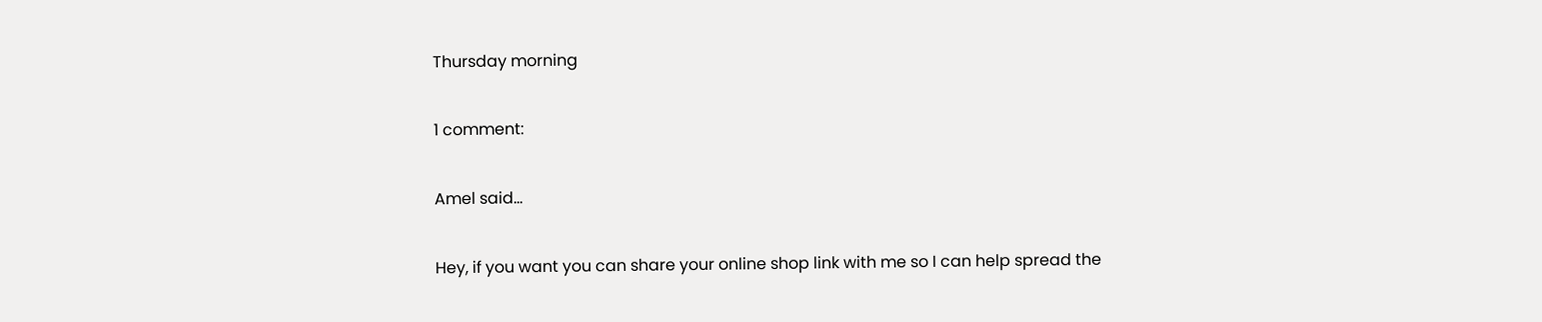Thursday morning

1 comment:

Amel said...

Hey, if you want you can share your online shop link with me so I can help spread the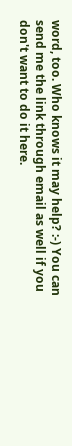word, too. Who knows it may help? :-) You can send me the link through email as well if you don't want to do it here.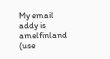My email addy is amelfinland (use